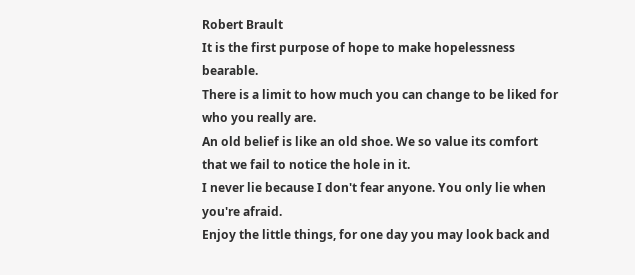Robert Brault
It is the first purpose of hope to make hopelessness bearable.
There is a limit to how much you can change to be liked for who you really are.
An old belief is like an old shoe. We so value its comfort that we fail to notice the hole in it.
I never lie because I don't fear anyone. You only lie when you're afraid.
Enjoy the little things, for one day you may look back and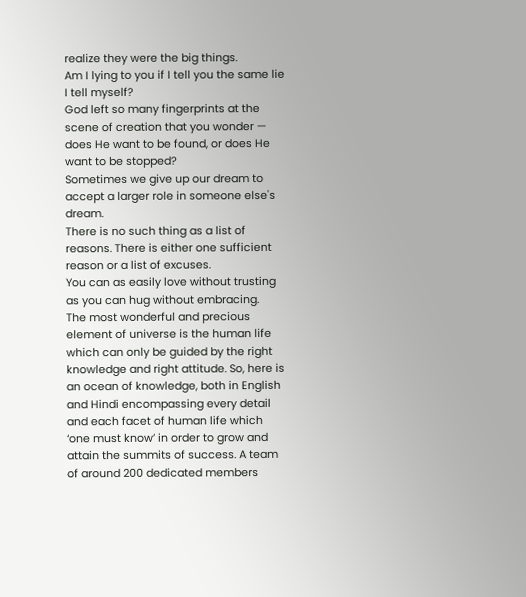realize they were the big things.
Am I lying to you if I tell you the same lie I tell myself?
God left so many fingerprints at the scene of creation that you wonder — does He want to be found, or does He want to be stopped?
Sometimes we give up our dream to accept a larger role in someone else's dream.
There is no such thing as a list of reasons. There is either one sufficient reason or a list of excuses.
You can as easily love without trusting as you can hug without embracing.
The most wonderful and precious element of universe is the human life which can only be guided by the right knowledge and right attitude. So, here is an ocean of knowledge, both in English and Hindi encompassing every detail and each facet of human life which ‘one must know’ in order to grow and attain the summits of success. A team of around 200 dedicated members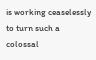is working ceaselessly to turn such a colossal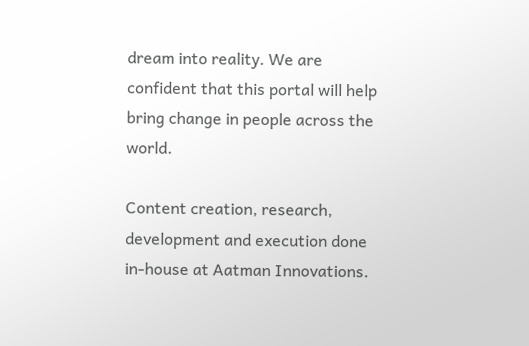dream into reality. We are confident that this portal will help bring change in people across the world.

Content creation, research, development and execution done in-house at Aatman Innovations.